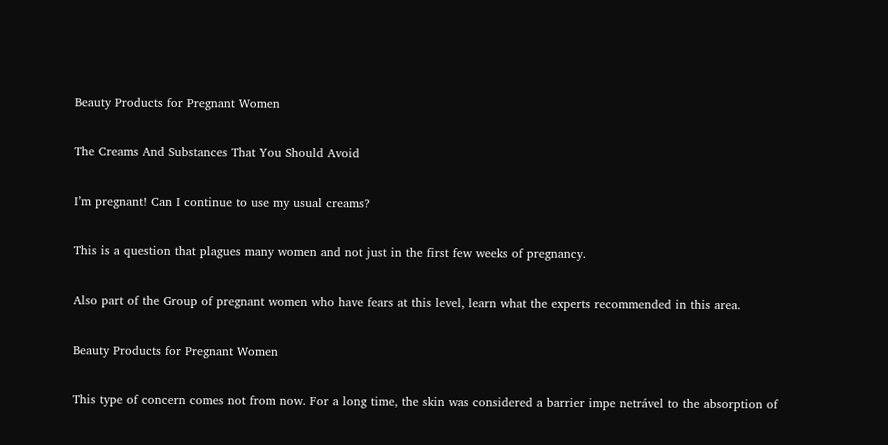Beauty Products for Pregnant Women

The Creams And Substances That You Should Avoid

I’m pregnant! Can I continue to use my usual creams?

This is a question that plagues many women and not just in the first few weeks of pregnancy.

Also part of the Group of pregnant women who have fears at this level, learn what the experts recommended in this area.

Beauty Products for Pregnant Women

This type of concern comes not from now. For a long time, the skin was considered a barrier impe netrável to the absorption of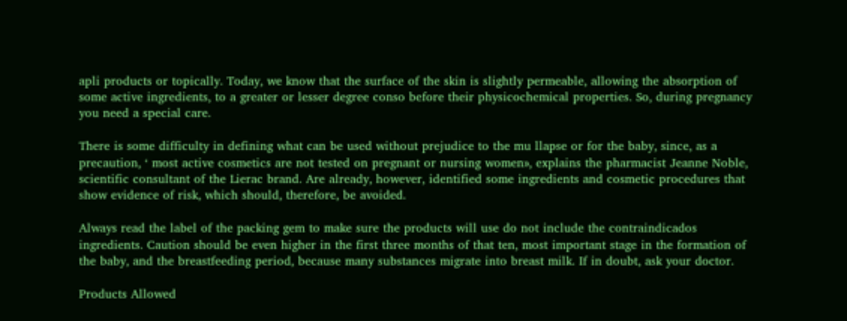apli products or topically. Today, we know that the surface of the skin is slightly permeable, allowing the absorption of some active ingredients, to a greater or lesser degree conso before their physicochemical properties. So, during pregnancy you need a special care.

There is some difficulty in defining what can be used without prejudice to the mu llapse or for the baby, since, as a precaution, ‘ most active cosmetics are not tested on pregnant or nursing women», explains the pharmacist Jeanne Noble, scientific consultant of the Lierac brand. Are already, however, identified some ingredients and cosmetic procedures that show evidence of risk, which should, therefore, be avoided.

Always read the label of the packing gem to make sure the products will use do not include the contraindicados ingredients. Caution should be even higher in the first three months of that ten, most important stage in the formation of the baby, and the breastfeeding period, because many substances migrate into breast milk. If in doubt, ask your doctor.

Products Allowed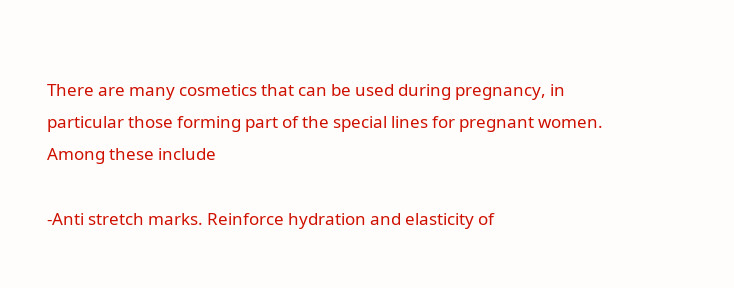There are many cosmetics that can be used during pregnancy, in particular those forming part of the special lines for pregnant women. Among these include

-Anti stretch marks. Reinforce hydration and elasticity of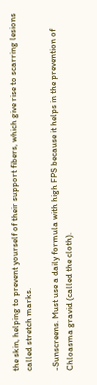the skin, helping to prevent yourself of their support fibers, which give rise to scarring lesions called stretch marks.

-Sunscreens. Must use a daily formula with high FPS because it helps in the prevention of Chloasma gravid (called the cloth).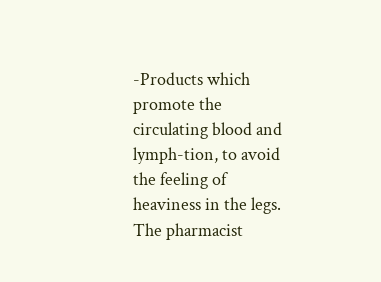-Products which promote the circulating blood and lymph-tion, to avoid the feeling of heaviness in the legs. The pharmacist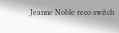Jeanne Noble reco switch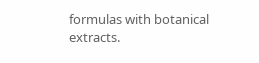formulas with botanical extracts.